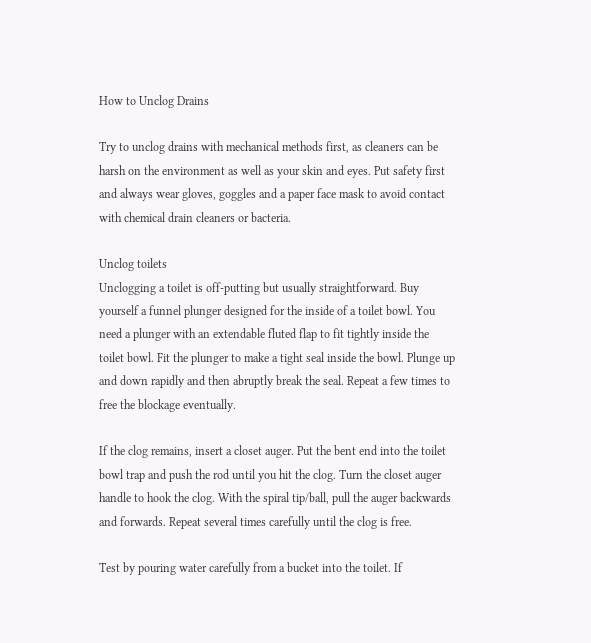How to Unclog Drains

Try to unclog drains with mechanical methods first, as cleaners can be harsh on the environment as well as your skin and eyes. Put safety first and always wear gloves, goggles and a paper face mask to avoid contact with chemical drain cleaners or bacteria.

Unclog toilets
Unclogging a toilet is off-putting but usually straightforward. Buy yourself a funnel plunger designed for the inside of a toilet bowl. You need a plunger with an extendable fluted flap to fit tightly inside the toilet bowl. Fit the plunger to make a tight seal inside the bowl. Plunge up and down rapidly and then abruptly break the seal. Repeat a few times to free the blockage eventually.

If the clog remains, insert a closet auger. Put the bent end into the toilet bowl trap and push the rod until you hit the clog. Turn the closet auger handle to hook the clog. With the spiral tip/ball, pull the auger backwards and forwards. Repeat several times carefully until the clog is free.

Test by pouring water carefully from a bucket into the toilet. If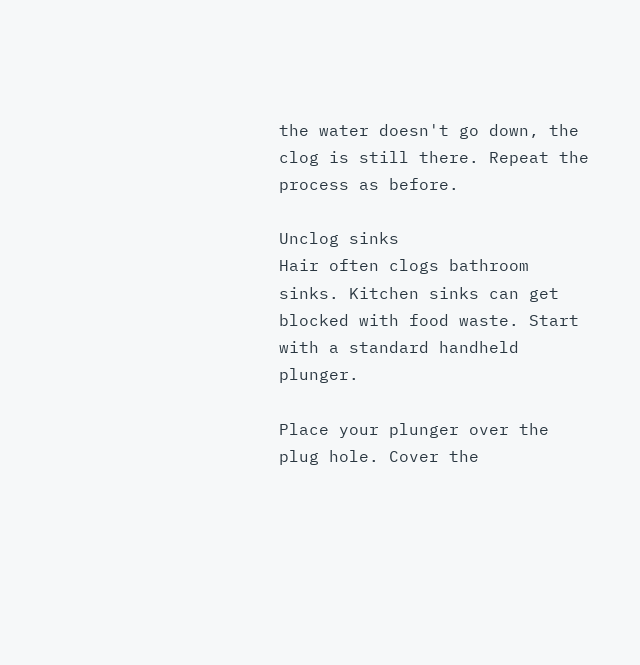the water doesn't go down, the clog is still there. Repeat the process as before.

Unclog sinks
Hair often clogs bathroom sinks. Kitchen sinks can get blocked with food waste. Start with a standard handheld plunger.

Place your plunger over the plug hole. Cover the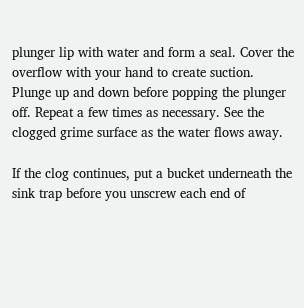plunger lip with water and form a seal. Cover the overflow with your hand to create suction. Plunge up and down before popping the plunger off. Repeat a few times as necessary. See the clogged grime surface as the water flows away.

If the clog continues, put a bucket underneath the sink trap before you unscrew each end of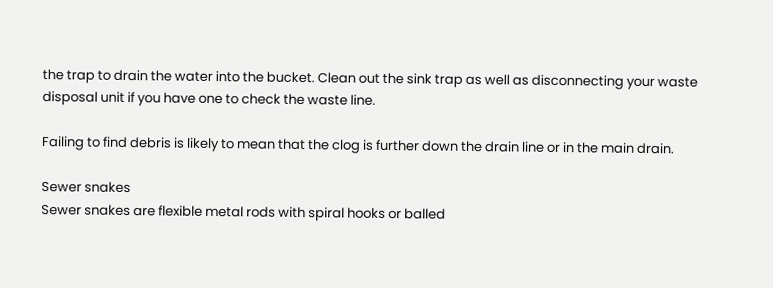the trap to drain the water into the bucket. Clean out the sink trap as well as disconnecting your waste disposal unit if you have one to check the waste line.

Failing to find debris is likely to mean that the clog is further down the drain line or in the main drain.

Sewer snakes
Sewer snakes are flexible metal rods with spiral hooks or balled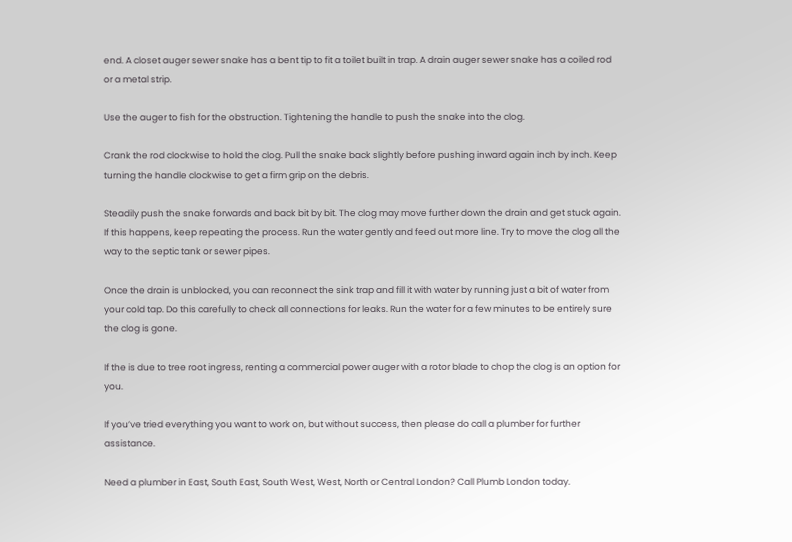end. A closet auger sewer snake has a bent tip to fit a toilet built in trap. A drain auger sewer snake has a coiled rod or a metal strip.

Use the auger to fish for the obstruction. Tightening the handle to push the snake into the clog.

Crank the rod clockwise to hold the clog. Pull the snake back slightly before pushing inward again inch by inch. Keep turning the handle clockwise to get a firm grip on the debris.

Steadily push the snake forwards and back bit by bit. The clog may move further down the drain and get stuck again. If this happens, keep repeating the process. Run the water gently and feed out more line. Try to move the clog all the way to the septic tank or sewer pipes.

Once the drain is unblocked, you can reconnect the sink trap and fill it with water by running just a bit of water from your cold tap. Do this carefully to check all connections for leaks. Run the water for a few minutes to be entirely sure the clog is gone.

If the is due to tree root ingress, renting a commercial power auger with a rotor blade to chop the clog is an option for you.

If you’ve tried everything you want to work on, but without success, then please do call a plumber for further assistance.

Need a plumber in East, South East, South West, West, North or Central London? Call Plumb London today.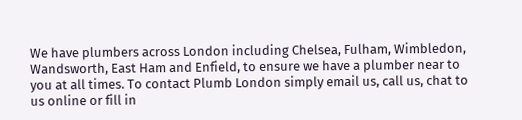We have plumbers across London including Chelsea, Fulham, Wimbledon, Wandsworth, East Ham and Enfield, to ensure we have a plumber near to you at all times. To contact Plumb London simply email us, call us, chat to us online or fill in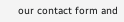our contact form and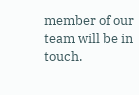member of our team will be in touch.